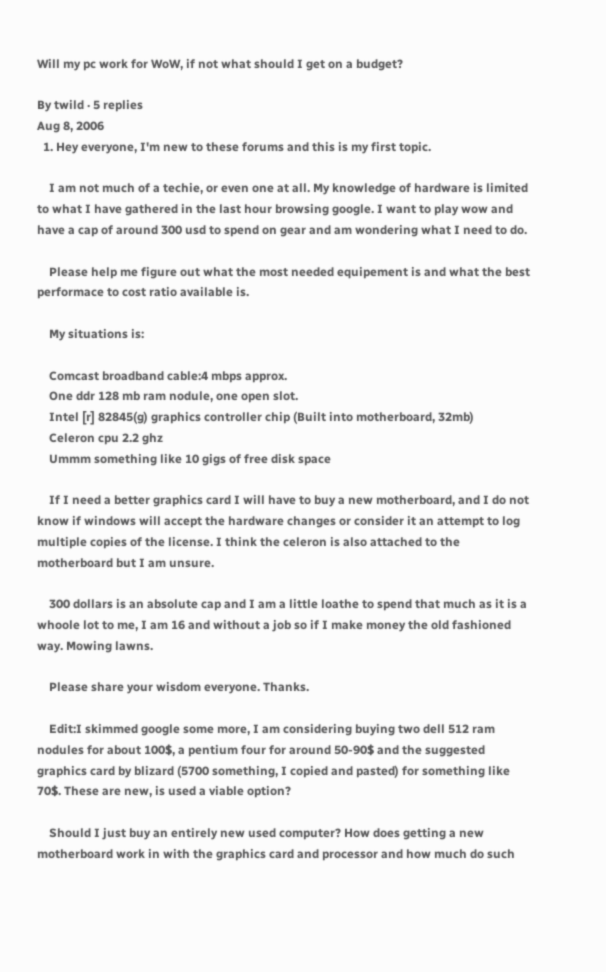Will my pc work for WoW, if not what should I get on a budget?

By twild · 5 replies
Aug 8, 2006
  1. Hey everyone, I'm new to these forums and this is my first topic.

    I am not much of a techie, or even one at all. My knowledge of hardware is limited to what I have gathered in the last hour browsing google. I want to play wow and have a cap of around 300 usd to spend on gear and am wondering what I need to do.

    Please help me figure out what the most needed equipement is and what the best performace to cost ratio available is.

    My situations is:

    Comcast broadband cable:4 mbps approx.
    One ddr 128 mb ram nodule, one open slot.
    Intel [r] 82845(g) graphics controller chip (Built into motherboard, 32mb)
    Celeron cpu 2.2 ghz
    Ummm something like 10 gigs of free disk space

    If I need a better graphics card I will have to buy a new motherboard, and I do not know if windows will accept the hardware changes or consider it an attempt to log multiple copies of the license. I think the celeron is also attached to the motherboard but I am unsure.

    300 dollars is an absolute cap and I am a little loathe to spend that much as it is a whoole lot to me, I am 16 and without a job so if I make money the old fashioned way. Mowing lawns.

    Please share your wisdom everyone. Thanks.

    Edit:I skimmed google some more, I am considering buying two dell 512 ram nodules for about 100$, a pentium four for around 50-90$ and the suggested graphics card by blizard (5700 something, I copied and pasted) for something like 70$. These are new, is used a viable option?

    Should I just buy an entirely new used computer? How does getting a new motherboard work in with the graphics card and processor and how much do such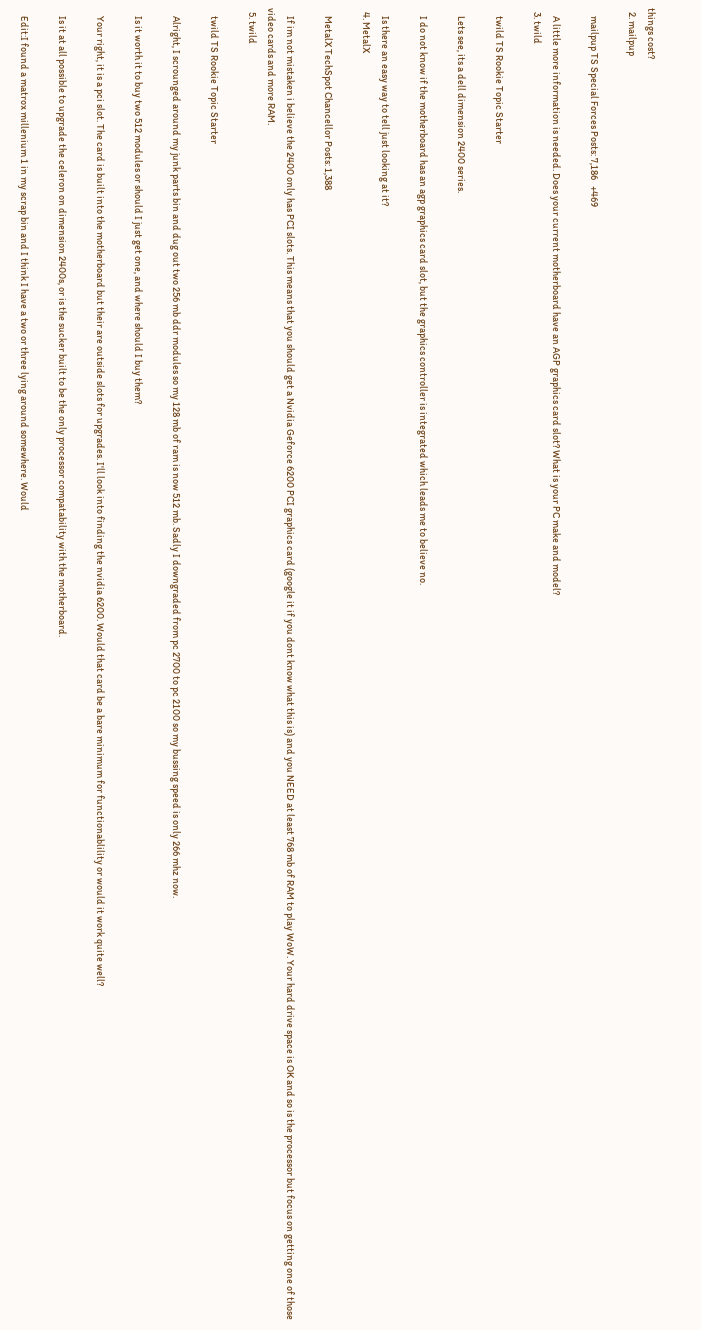things cost?
  2. mailpup

    mailpup TS Special Forces Posts: 7,186   +469

    A little more information is needed. Does your current motherboard have an AGP graphics card slot? What is your PC make and model?
  3. twild

    twild TS Rookie Topic Starter

    Lets see, its a dell dimension 2400 series.

    I do not know if the motherboard has an agp graphics card slot, but the graphics controller is integrated which leads me to believe no.

    Is there an easy way to tell just looking at it?
  4. MetalX

    MetalX TechSpot Chancellor Posts: 1,388

    If im not mistaken i believe the 2400 only has PCI slots. This means that you should get a Nvidia Geforce 6200 PCI graphics card (google it if you dont know what this is) and you NEED at least 768 mb of RAM to play WoW. Your hard drive space is OK and so is the processor but focus on getting one of those video cards and more RAM.
  5. twild

    twild TS Rookie Topic Starter

    Alright, I scrounged around my junk parts bin and dug out two 256 mb ddr modules so my 128 mb of ram is now 512 mb. Sadly I downgraded from pc 2700 to pc 2100 so my bussing speed is only 266 mhz now.

    Is it worth it to buy two 512 modules or should I just get one, and where should I buy them?

    Your right, it is a pci slot. The card is built into the motherboard but their are outside slots for upgrades. I'll look into finding the nvidia 6200. Would that card be a bare minimum for functionablility or would it work quite well?

    Is it at all possible to upgrade the celeron on dimension 2400s, or is the sucker built to be the only processor compatability with the motherboard.

    Edit:I found a matrox millenium 1 in my scrap bin and I think I have a two or three lying around somewhere. Would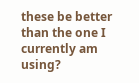these be better than the one I currently am using?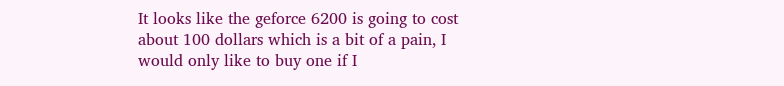It looks like the geforce 6200 is going to cost about 100 dollars which is a bit of a pain, I would only like to buy one if I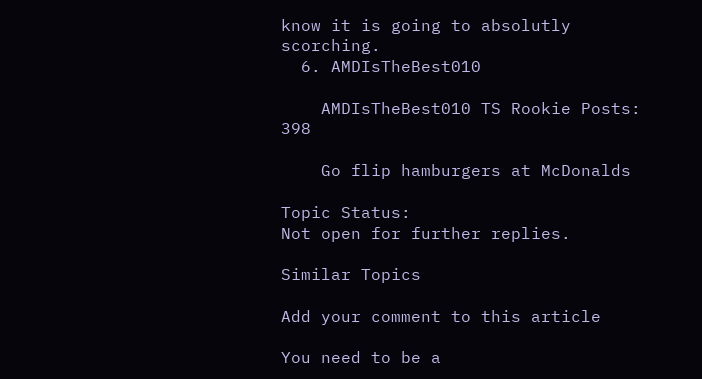know it is going to absolutly scorching.
  6. AMDIsTheBest010

    AMDIsTheBest010 TS Rookie Posts: 398

    Go flip hamburgers at McDonalds

Topic Status:
Not open for further replies.

Similar Topics

Add your comment to this article

You need to be a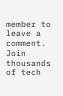member to leave a comment. Join thousands of tech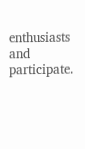enthusiasts and participate.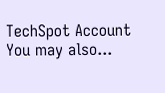TechSpot Account You may also...